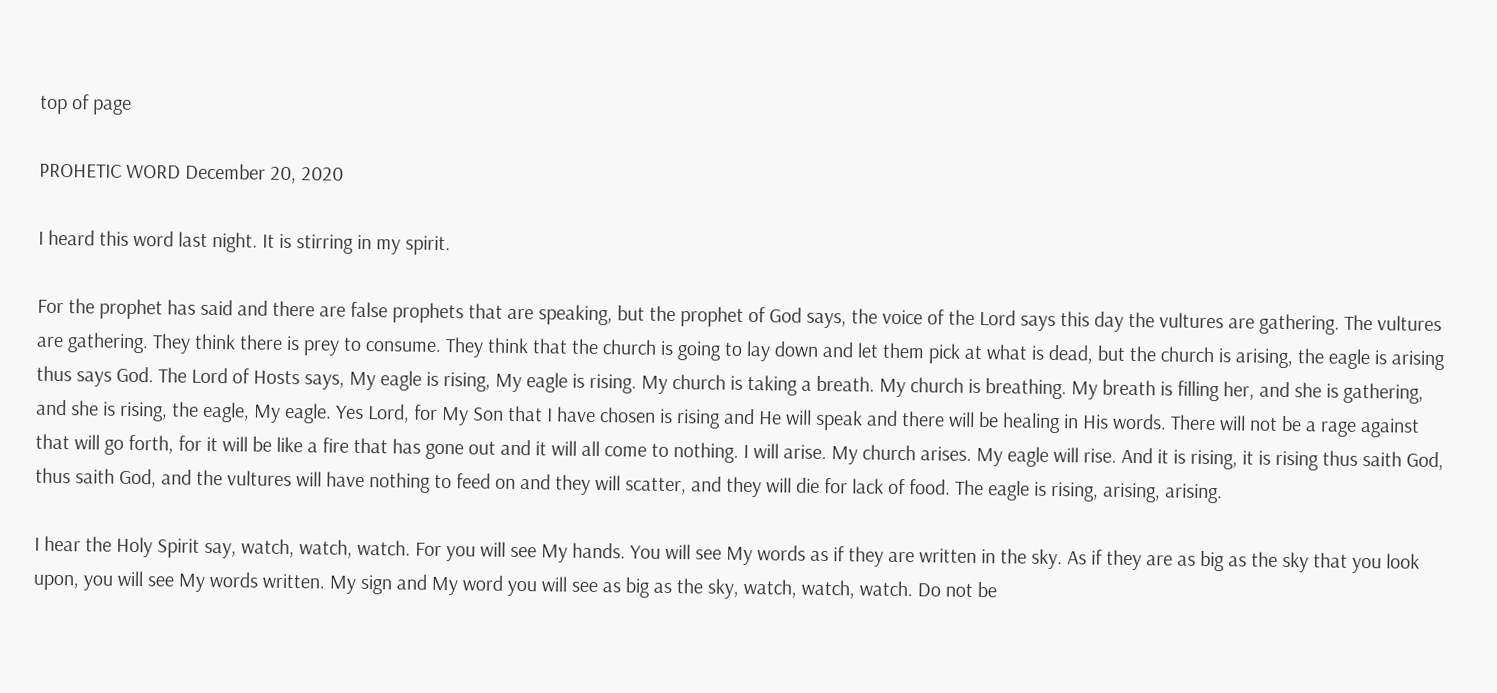top of page

PROHETIC WORD December 20, 2020

I heard this word last night. It is stirring in my spirit.

For the prophet has said and there are false prophets that are speaking, but the prophet of God says, the voice of the Lord says this day the vultures are gathering. The vultures are gathering. They think there is prey to consume. They think that the church is going to lay down and let them pick at what is dead, but the church is arising, the eagle is arising thus says God. The Lord of Hosts says, My eagle is rising, My eagle is rising. My church is taking a breath. My church is breathing. My breath is filling her, and she is gathering, and she is rising, the eagle, My eagle. Yes Lord, for My Son that I have chosen is rising and He will speak and there will be healing in His words. There will not be a rage against that will go forth, for it will be like a fire that has gone out and it will all come to nothing. I will arise. My church arises. My eagle will rise. And it is rising, it is rising thus saith God, thus saith God, and the vultures will have nothing to feed on and they will scatter, and they will die for lack of food. The eagle is rising, arising, arising.

I hear the Holy Spirit say, watch, watch, watch. For you will see My hands. You will see My words as if they are written in the sky. As if they are as big as the sky that you look upon, you will see My words written. My sign and My word you will see as big as the sky, watch, watch, watch. Do not be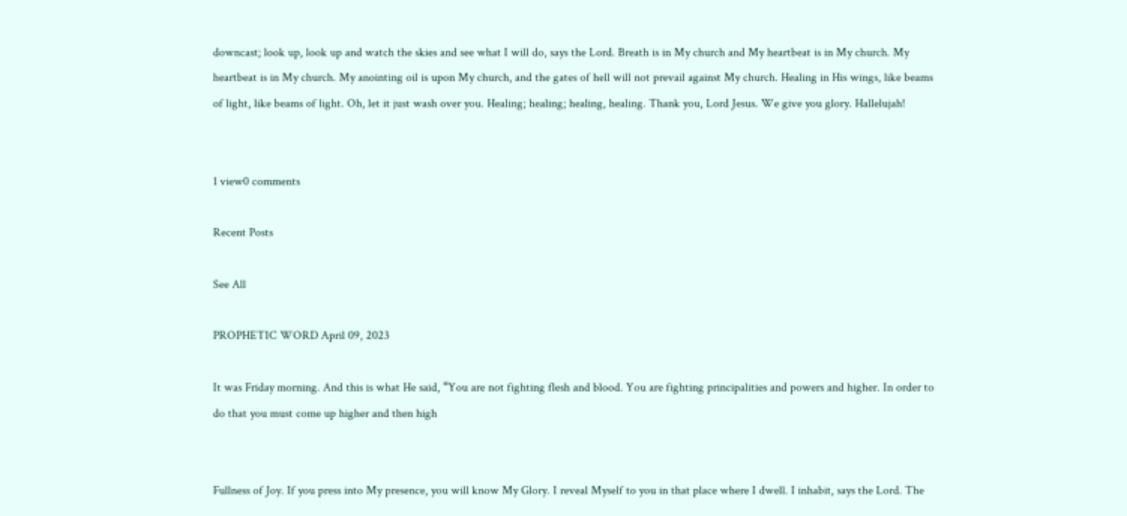downcast; look up, look up and watch the skies and see what I will do, says the Lord. Breath is in My church and My heartbeat is in My church. My heartbeat is in My church. My anointing oil is upon My church, and the gates of hell will not prevail against My church. Healing in His wings, like beams of light, like beams of light. Oh, let it just wash over you. Healing; healing; healing, healing. Thank you, Lord Jesus. We give you glory. Hallelujah!


1 view0 comments

Recent Posts

See All

PROPHETIC WORD April 09, 2023

It was Friday morning. And this is what He said, “You are not fighting flesh and blood. You are fighting principalities and powers and higher. In order to do that you must come up higher and then high


Fullness of Joy. If you press into My presence, you will know My Glory. I reveal Myself to you in that place where I dwell. I inhabit, says the Lord. The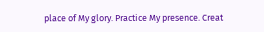place of My glory. Practice My presence. Creat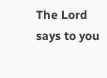The Lord says to you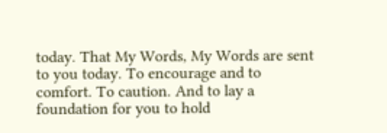today. That My Words, My Words are sent to you today. To encourage and to comfort. To caution. And to lay a foundation for you to hold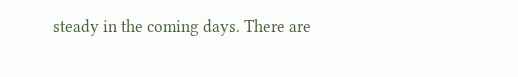steady in the coming days. There are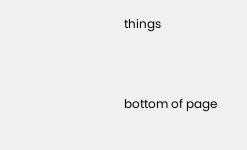things


bottom of page